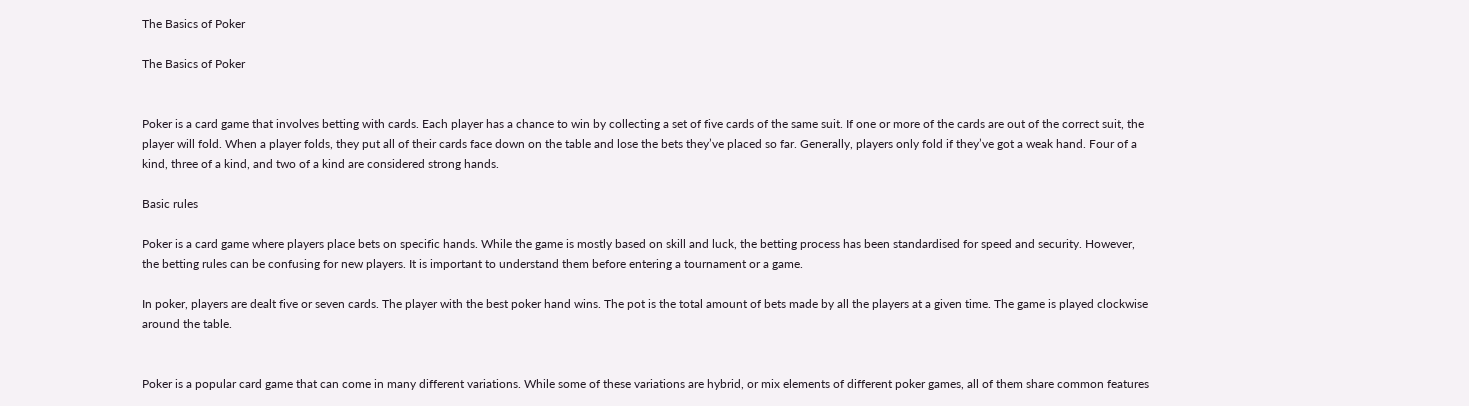The Basics of Poker

The Basics of Poker


Poker is a card game that involves betting with cards. Each player has a chance to win by collecting a set of five cards of the same suit. If one or more of the cards are out of the correct suit, the player will fold. When a player folds, they put all of their cards face down on the table and lose the bets they’ve placed so far. Generally, players only fold if they’ve got a weak hand. Four of a kind, three of a kind, and two of a kind are considered strong hands.

Basic rules

Poker is a card game where players place bets on specific hands. While the game is mostly based on skill and luck, the betting process has been standardised for speed and security. However, the betting rules can be confusing for new players. It is important to understand them before entering a tournament or a game.

In poker, players are dealt five or seven cards. The player with the best poker hand wins. The pot is the total amount of bets made by all the players at a given time. The game is played clockwise around the table.


Poker is a popular card game that can come in many different variations. While some of these variations are hybrid, or mix elements of different poker games, all of them share common features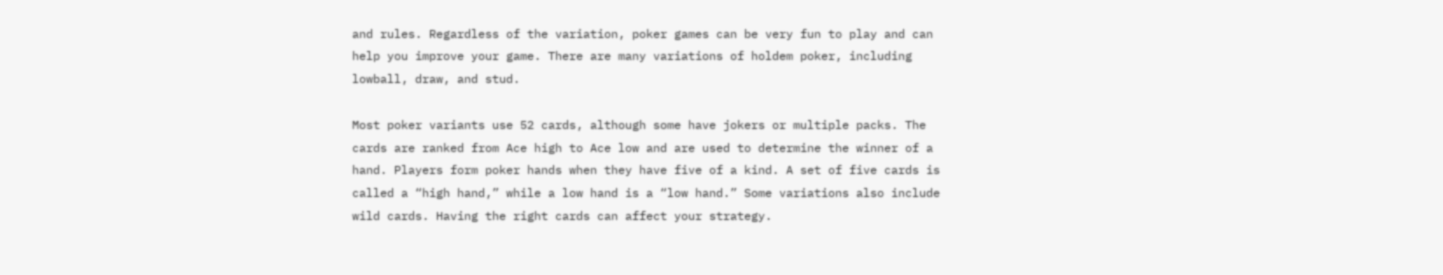and rules. Regardless of the variation, poker games can be very fun to play and can help you improve your game. There are many variations of holdem poker, including lowball, draw, and stud.

Most poker variants use 52 cards, although some have jokers or multiple packs. The cards are ranked from Ace high to Ace low and are used to determine the winner of a hand. Players form poker hands when they have five of a kind. A set of five cards is called a “high hand,” while a low hand is a “low hand.” Some variations also include wild cards. Having the right cards can affect your strategy.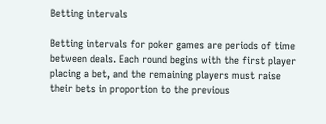Betting intervals

Betting intervals for poker games are periods of time between deals. Each round begins with the first player placing a bet, and the remaining players must raise their bets in proportion to the previous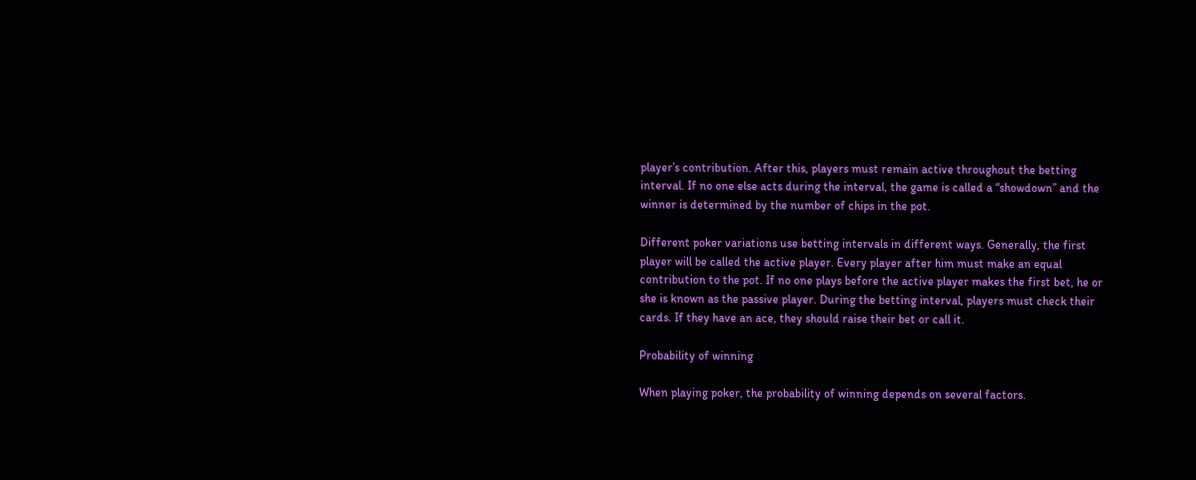player’s contribution. After this, players must remain active throughout the betting interval. If no one else acts during the interval, the game is called a “showdown” and the winner is determined by the number of chips in the pot.

Different poker variations use betting intervals in different ways. Generally, the first player will be called the active player. Every player after him must make an equal contribution to the pot. If no one plays before the active player makes the first bet, he or she is known as the passive player. During the betting interval, players must check their cards. If they have an ace, they should raise their bet or call it.

Probability of winning

When playing poker, the probability of winning depends on several factors.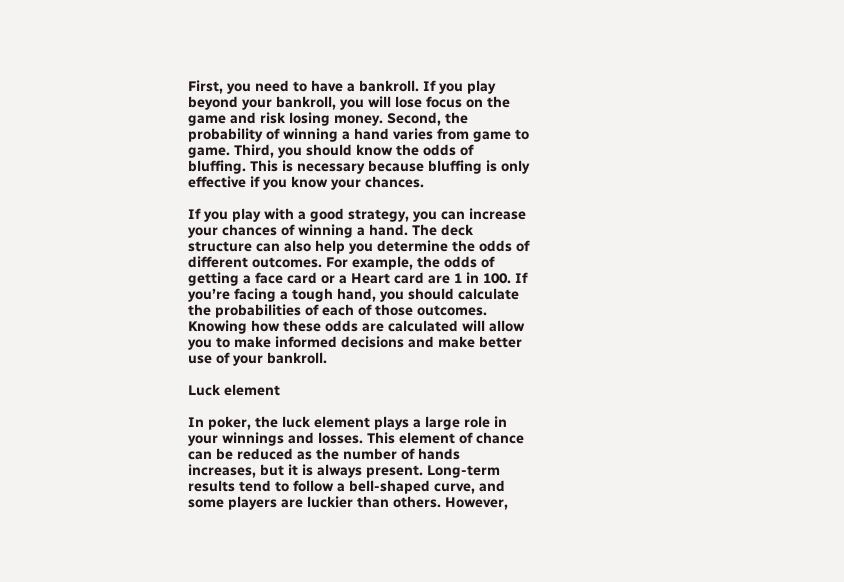First, you need to have a bankroll. If you play beyond your bankroll, you will lose focus on the game and risk losing money. Second, the probability of winning a hand varies from game to game. Third, you should know the odds of bluffing. This is necessary because bluffing is only effective if you know your chances.

If you play with a good strategy, you can increase your chances of winning a hand. The deck structure can also help you determine the odds of different outcomes. For example, the odds of getting a face card or a Heart card are 1 in 100. If you’re facing a tough hand, you should calculate the probabilities of each of those outcomes. Knowing how these odds are calculated will allow you to make informed decisions and make better use of your bankroll.

Luck element

In poker, the luck element plays a large role in your winnings and losses. This element of chance can be reduced as the number of hands increases, but it is always present. Long-term results tend to follow a bell-shaped curve, and some players are luckier than others. However,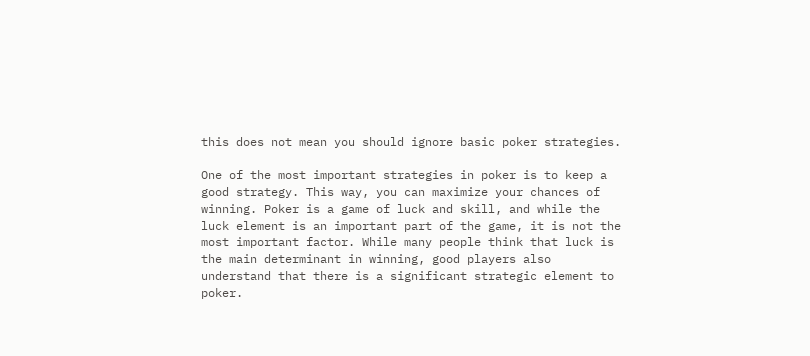this does not mean you should ignore basic poker strategies.

One of the most important strategies in poker is to keep a good strategy. This way, you can maximize your chances of winning. Poker is a game of luck and skill, and while the luck element is an important part of the game, it is not the most important factor. While many people think that luck is the main determinant in winning, good players also understand that there is a significant strategic element to poker.